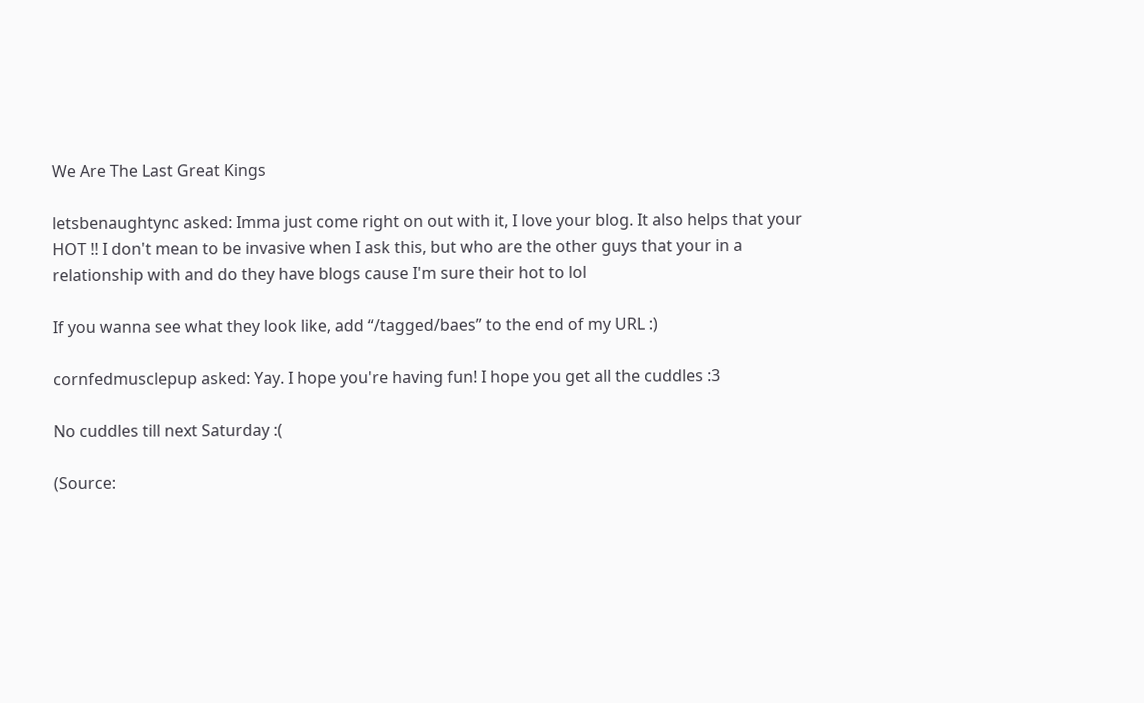We Are The Last Great Kings

letsbenaughtync asked: Imma just come right on out with it, I love your blog. It also helps that your HOT !! I don't mean to be invasive when I ask this, but who are the other guys that your in a relationship with and do they have blogs cause I'm sure their hot to lol

If you wanna see what they look like, add “/tagged/baes” to the end of my URL :)

cornfedmusclepup asked: Yay. I hope you're having fun! I hope you get all the cuddles :3

No cuddles till next Saturday :(

(Source: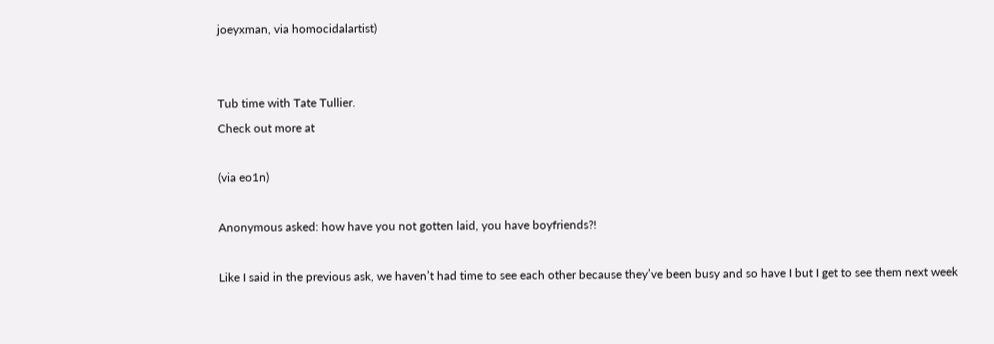joeyxman, via homocidalartist)


Tub time with Tate Tullier.
Check out more at

(via eo1n)

Anonymous asked: how have you not gotten laid, you have boyfriends?!

Like I said in the previous ask, we haven’t had time to see each other because they’ve been busy and so have I but I get to see them next week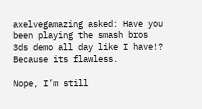axelvegamazing asked: Have you been playing the smash bros 3ds demo all day like I have!? Because its flawless.

Nope, I’m still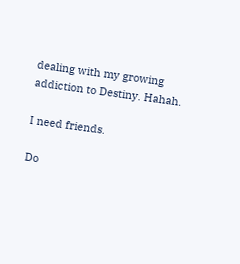dealing with my growing addiction to Destiny. Hahah.

I need friends.

Do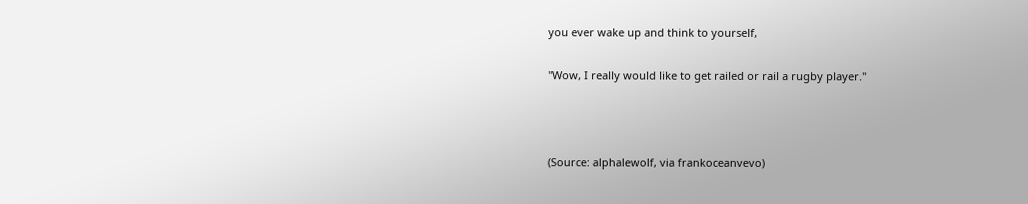you ever wake up and think to yourself,

"Wow, I really would like to get railed or rail a rugby player."



(Source: alphalewolf, via frankoceanvevo)